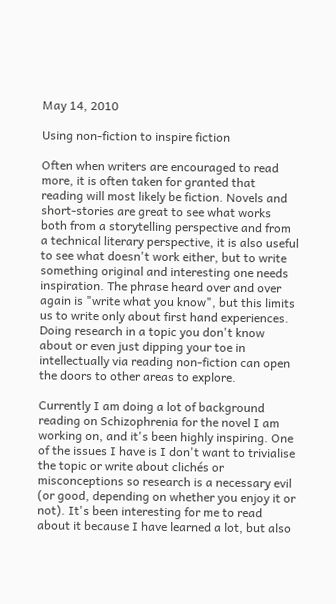May 14, 2010

Using non-fiction to inspire fiction

Often when writers are encouraged to read more, it is often taken for granted that reading will most likely be fiction. Novels and short-stories are great to see what works both from a storytelling perspective and from a technical literary perspective, it is also useful to see what doesn't work either, but to write something original and interesting one needs inspiration. The phrase heard over and over again is "write what you know", but this limits us to write only about first hand experiences. Doing research in a topic you don't know about or even just dipping your toe in intellectually via reading non-fiction can open the doors to other areas to explore.

Currently I am doing a lot of background reading on Schizophrenia for the novel I am working on, and it's been highly inspiring. One of the issues I have is I don't want to trivialise the topic or write about clichés or misconceptions so research is a necessary evil (or good, depending on whether you enjoy it or not). It's been interesting for me to read about it because I have learned a lot, but also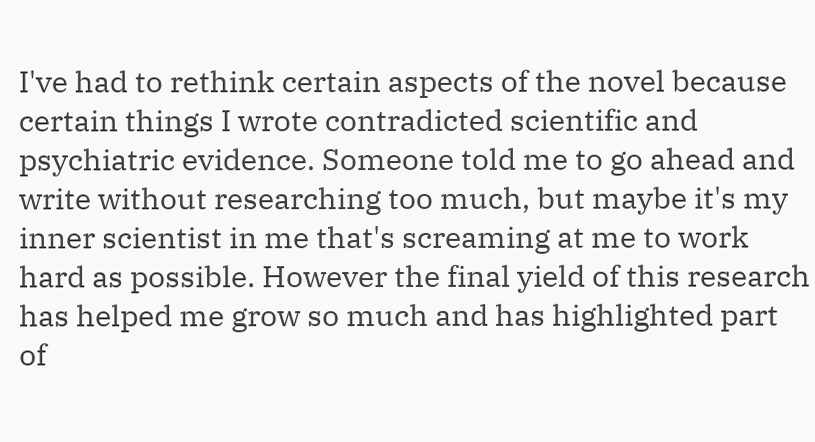I've had to rethink certain aspects of the novel because certain things I wrote contradicted scientific and psychiatric evidence. Someone told me to go ahead and write without researching too much, but maybe it's my inner scientist in me that's screaming at me to work hard as possible. However the final yield of this research has helped me grow so much and has highlighted part of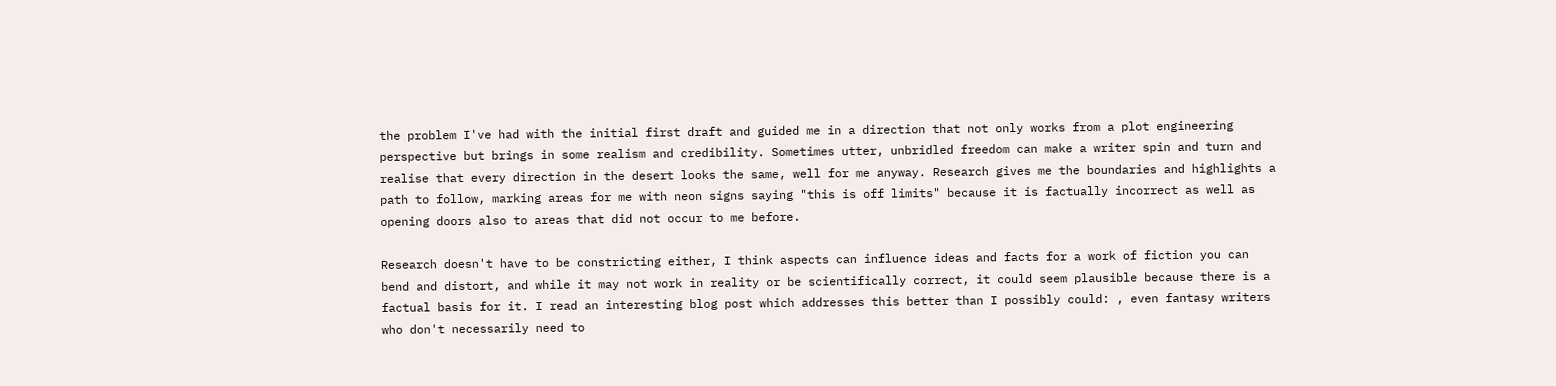the problem I've had with the initial first draft and guided me in a direction that not only works from a plot engineering perspective but brings in some realism and credibility. Sometimes utter, unbridled freedom can make a writer spin and turn and realise that every direction in the desert looks the same, well for me anyway. Research gives me the boundaries and highlights a path to follow, marking areas for me with neon signs saying "this is off limits" because it is factually incorrect as well as opening doors also to areas that did not occur to me before.

Research doesn't have to be constricting either, I think aspects can influence ideas and facts for a work of fiction you can bend and distort, and while it may not work in reality or be scientifically correct, it could seem plausible because there is a factual basis for it. I read an interesting blog post which addresses this better than I possibly could: , even fantasy writers who don't necessarily need to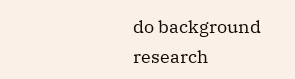do background research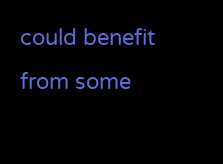could benefit from some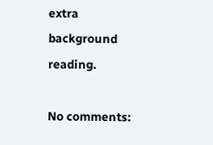extra background reading.

No comments: